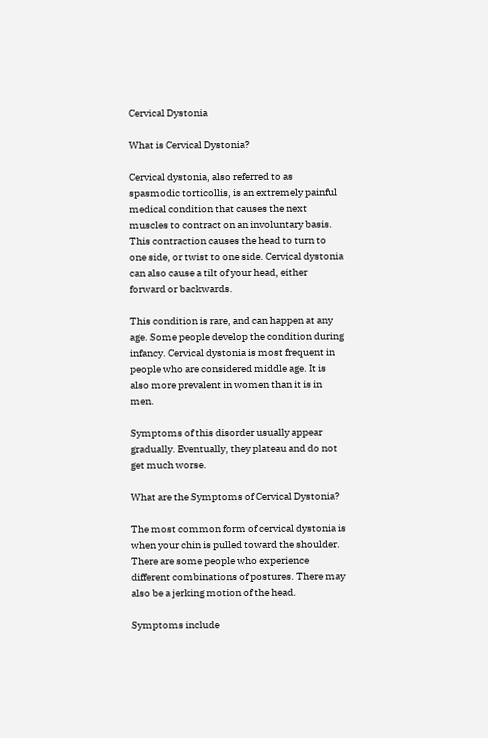Cervical Dystonia

What is Cervical Dystonia?

Cervical dystonia, also referred to as spasmodic torticollis, is an extremely painful medical condition that causes the next muscles to contract on an involuntary basis. This contraction causes the head to turn to one side, or twist to one side. Cervical dystonia can also cause a tilt of your head, either forward or backwards.

This condition is rare, and can happen at any age. Some people develop the condition during infancy. Cervical dystonia is most frequent in people who are considered middle age. It is also more prevalent in women than it is in men.

Symptoms of this disorder usually appear gradually. Eventually, they plateau and do not get much worse.

What are the Symptoms of Cervical Dystonia?

The most common form of cervical dystonia is when your chin is pulled toward the shoulder. There are some people who experience different combinations of postures. There may also be a jerking motion of the head.

Symptoms include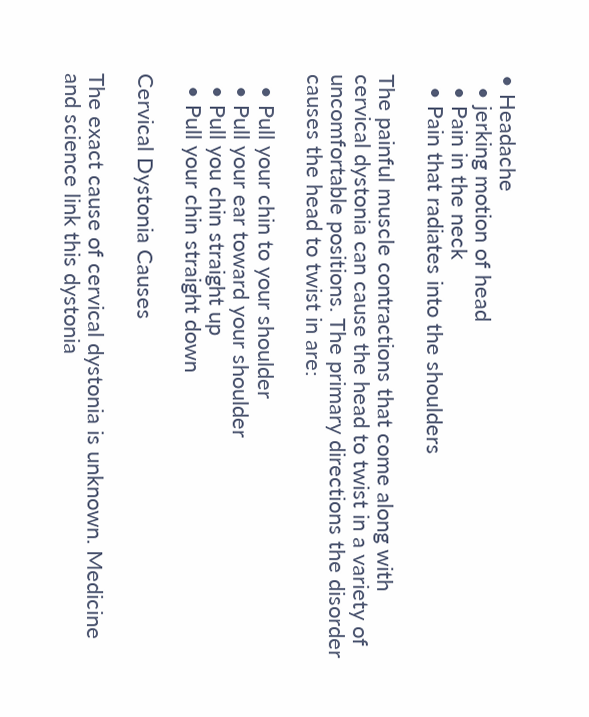• Headache
  • jerking motion of head
  • Pain in the neck
  • Pain that radiates into the shoulders

The painful muscle contractions that come along with cervical dystonia can cause the head to twist in a variety of uncomfortable positions. The primary directions the disorder causes the head to twist in are:

  • Pull your chin to your shoulder
  • Pull your ear toward your shoulder
  • Pull you chin straight up
  • Pull your chin straight down

Cervical Dystonia Causes

The exact cause of cervical dystonia is unknown. Medicine and science link this dystonia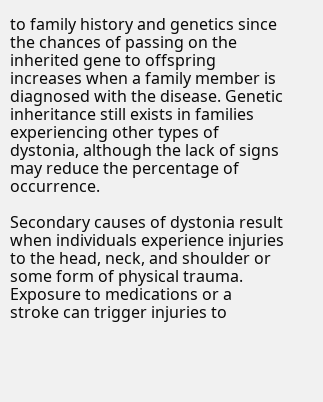to family history and genetics since the chances of passing on the inherited gene to offspring increases when a family member is diagnosed with the disease. Genetic inheritance still exists in families experiencing other types of dystonia, although the lack of signs may reduce the percentage of occurrence.

Secondary causes of dystonia result when individuals experience injuries to the head, neck, and shoulder or some form of physical trauma. Exposure to medications or a stroke can trigger injuries to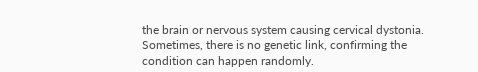the brain or nervous system causing cervical dystonia. Sometimes, there is no genetic link, confirming the condition can happen randomly.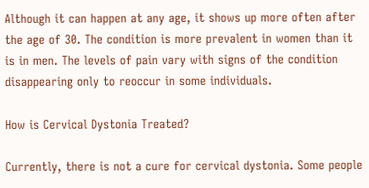Although it can happen at any age, it shows up more often after the age of 30. The condition is more prevalent in women than it is in men. The levels of pain vary with signs of the condition disappearing only to reoccur in some individuals.

How is Cervical Dystonia Treated?

Currently, there is not a cure for cervical dystonia. Some people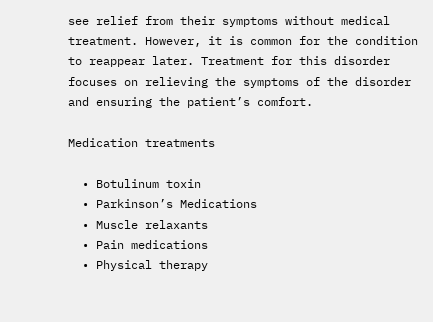see relief from their symptoms without medical treatment. However, it is common for the condition to reappear later. Treatment for this disorder focuses on relieving the symptoms of the disorder and ensuring the patient’s comfort.

Medication treatments

  • Botulinum toxin
  • Parkinson’s Medications
  • Muscle relaxants
  • Pain medications
  • Physical therapy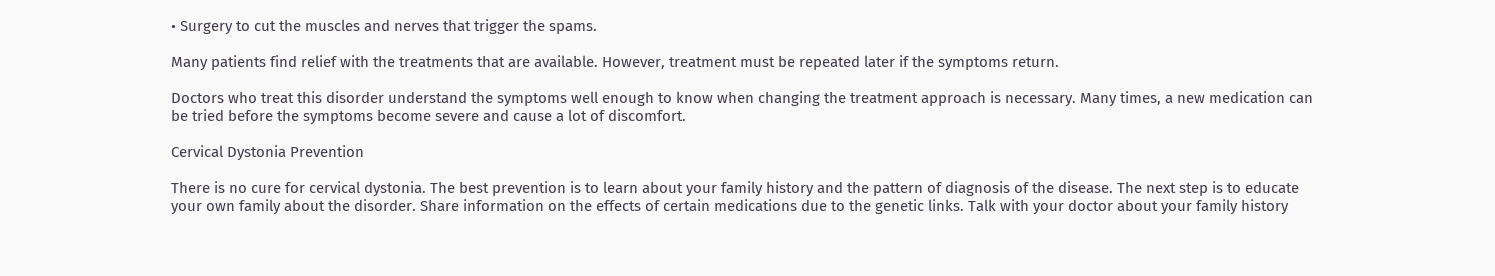• Surgery to cut the muscles and nerves that trigger the spams.

Many patients find relief with the treatments that are available. However, treatment must be repeated later if the symptoms return.

Doctors who treat this disorder understand the symptoms well enough to know when changing the treatment approach is necessary. Many times, a new medication can be tried before the symptoms become severe and cause a lot of discomfort.

Cervical Dystonia Prevention

There is no cure for cervical dystonia. The best prevention is to learn about your family history and the pattern of diagnosis of the disease. The next step is to educate your own family about the disorder. Share information on the effects of certain medications due to the genetic links. Talk with your doctor about your family history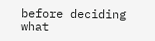before deciding what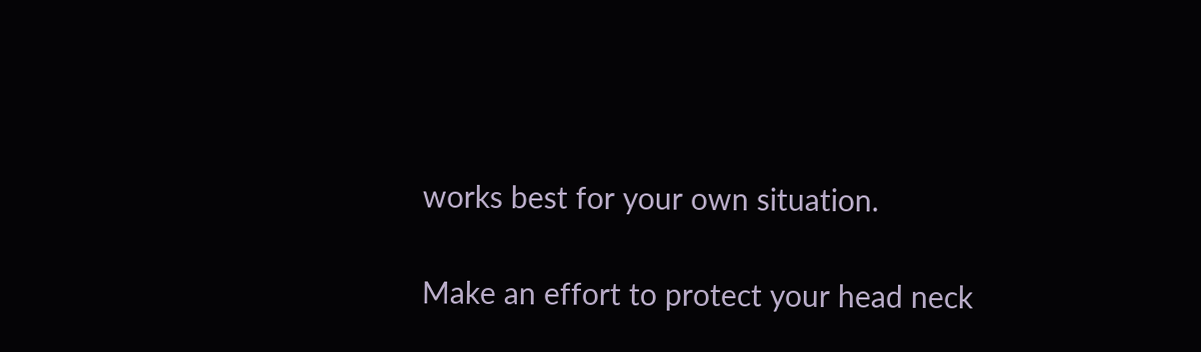works best for your own situation.

Make an effort to protect your head neck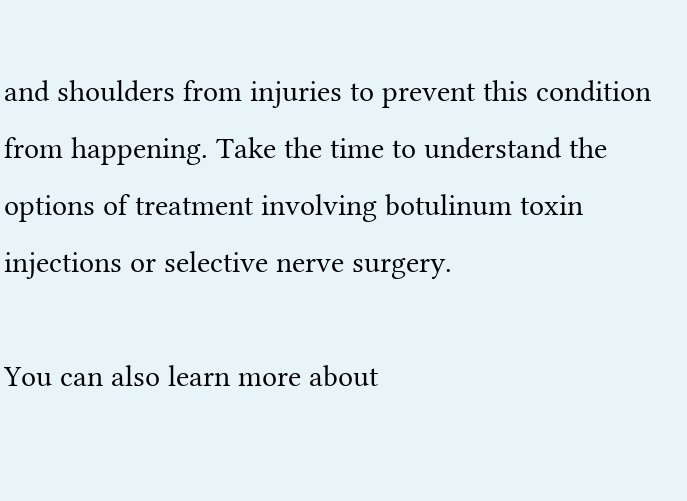and shoulders from injuries to prevent this condition from happening. Take the time to understand the options of treatment involving botulinum toxin injections or selective nerve surgery.

You can also learn more about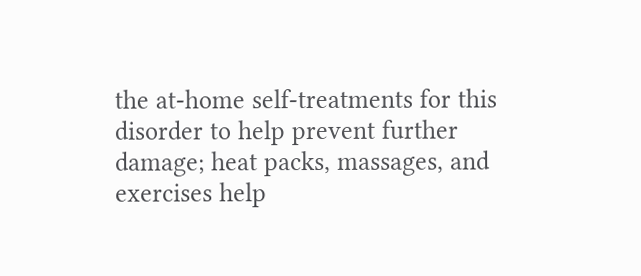the at-home self-treatments for this disorder to help prevent further damage; heat packs, massages, and exercises help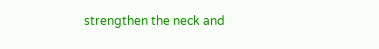strengthen the neck and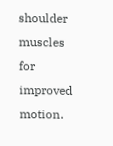shoulder muscles for improved motion.